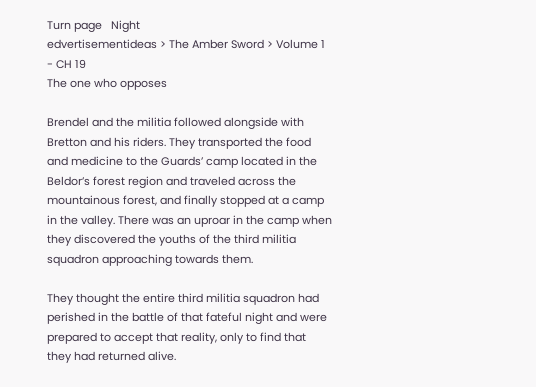Turn page   Night
edvertisementideas > The Amber Sword > Volume 1 - CH 19
The one who opposes

Brendel and the militia followed alongside with Bretton and his riders. They transported the food and medicine to the Guards’ camp located in the Beldor’s forest region and traveled across the mountainous forest, and finally stopped at a camp in the valley. There was an uproar in the camp when they discovered the youths of the third militia squadron approaching towards them.

They thought the entire third militia squadron had perished in the battle of that fateful night and were prepared to accept that reality, only to find that they had returned alive.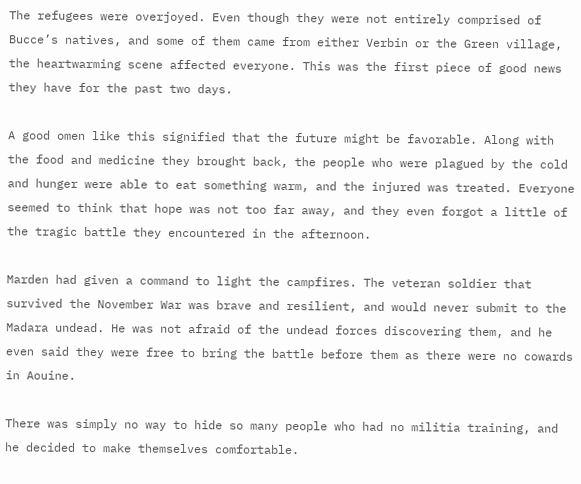The refugees were overjoyed. Even though they were not entirely comprised of Bucce’s natives, and some of them came from either Verbin or the Green village, the heartwarming scene affected everyone. This was the first piece of good news they have for the past two days.

A good omen like this signified that the future might be favorable. Along with the food and medicine they brought back, the people who were plagued by the cold and hunger were able to eat something warm, and the injured was treated. Everyone seemed to think that hope was not too far away, and they even forgot a little of the tragic battle they encountered in the afternoon.

Marden had given a command to light the campfires. The veteran soldier that survived the November War was brave and resilient, and would never submit to the Madara undead. He was not afraid of the undead forces discovering them, and he even said they were free to bring the battle before them as there were no cowards in Aouine.

There was simply no way to hide so many people who had no militia training, and he decided to make themselves comfortable.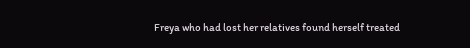Freya who had lost her relatives found herself treated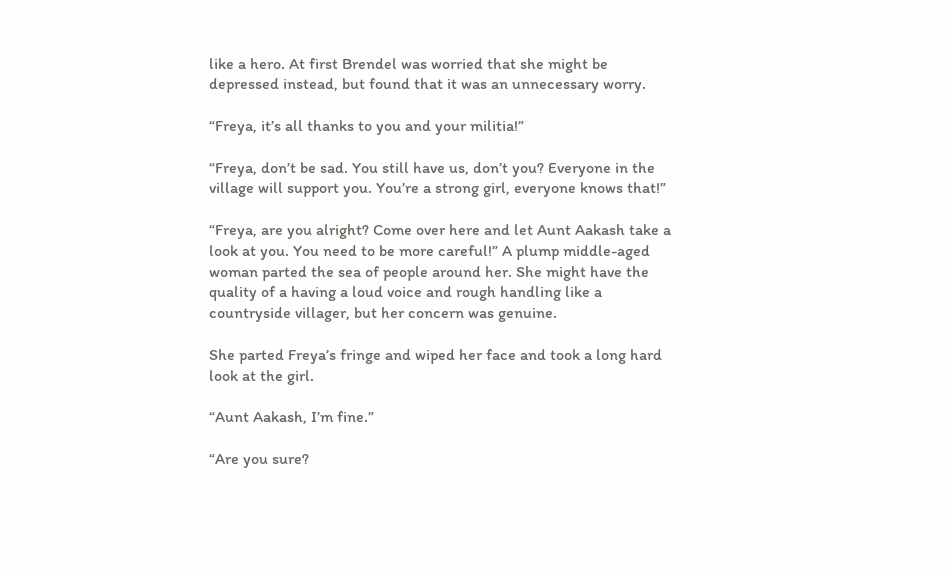like a hero. At first Brendel was worried that she might be depressed instead, but found that it was an unnecessary worry.

“Freya, it’s all thanks to you and your militia!”

“Freya, don’t be sad. You still have us, don’t you? Everyone in the village will support you. You’re a strong girl, everyone knows that!”

“Freya, are you alright? Come over here and let Aunt Aakash take a look at you. You need to be more careful!” A plump middle-aged woman parted the sea of people around her. She might have the quality of a having a loud voice and rough handling like a countryside villager, but her concern was genuine.

She parted Freya’s fringe and wiped her face and took a long hard look at the girl.

“Aunt Aakash, I’m fine.”

“Are you sure?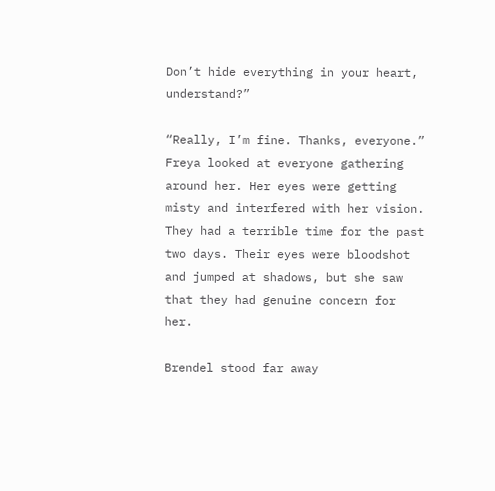Don’t hide everything in your heart, understand?”

“Really, I’m fine. Thanks, everyone.” Freya looked at everyone gathering around her. Her eyes were getting misty and interfered with her vision. They had a terrible time for the past two days. Their eyes were bloodshot and jumped at shadows, but she saw that they had genuine concern for her.

Brendel stood far away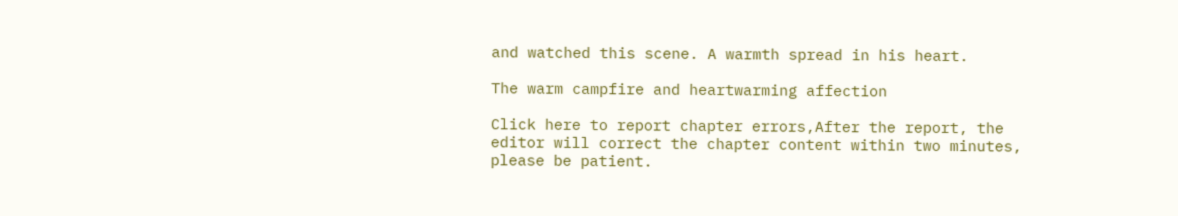and watched this scene. A warmth spread in his heart.

The warm campfire and heartwarming affection

Click here to report chapter errors,After the report, the editor will correct the chapter content within two minutes, please be patient.